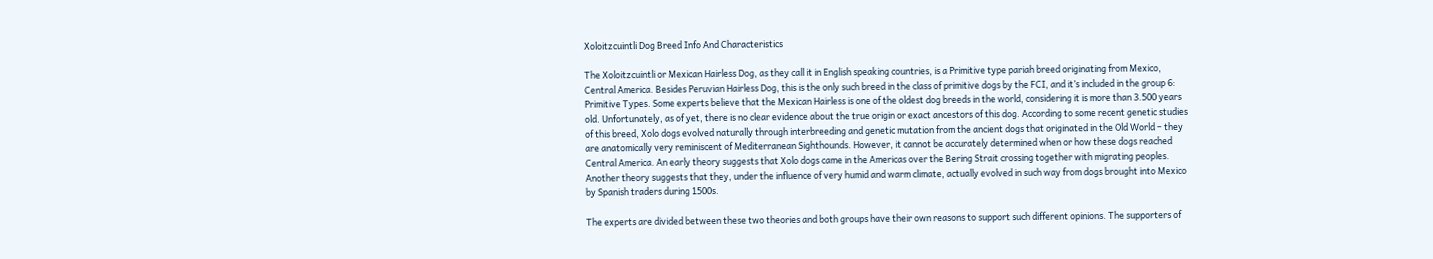Xoloitzcuintli Dog Breed Info And Characteristics

The Xoloitzcuintli or Mexican Hairless Dog, as they call it in English speaking countries, is a Primitive type pariah breed originating from Mexico, Central America. Besides Peruvian Hairless Dog, this is the only such breed in the class of primitive dogs by the FCI, and it’s included in the group 6: Primitive Types. Some experts believe that the Mexican Hairless is one of the oldest dog breeds in the world, considering it is more than 3.500 years old. Unfortunately, as of yet, there is no clear evidence about the true origin or exact ancestors of this dog. According to some recent genetic studies of this breed, Xolo dogs evolved naturally through interbreeding and genetic mutation from the ancient dogs that originated in the Old World – they are anatomically very reminiscent of Mediterranean Sighthounds. However, it cannot be accurately determined when or how these dogs reached Central America. An early theory suggests that Xolo dogs came in the Americas over the Bering Strait crossing together with migrating peoples. Another theory suggests that they, under the influence of very humid and warm climate, actually evolved in such way from dogs brought into Mexico by Spanish traders during 1500s.

The experts are divided between these two theories and both groups have their own reasons to support such different opinions. The supporters of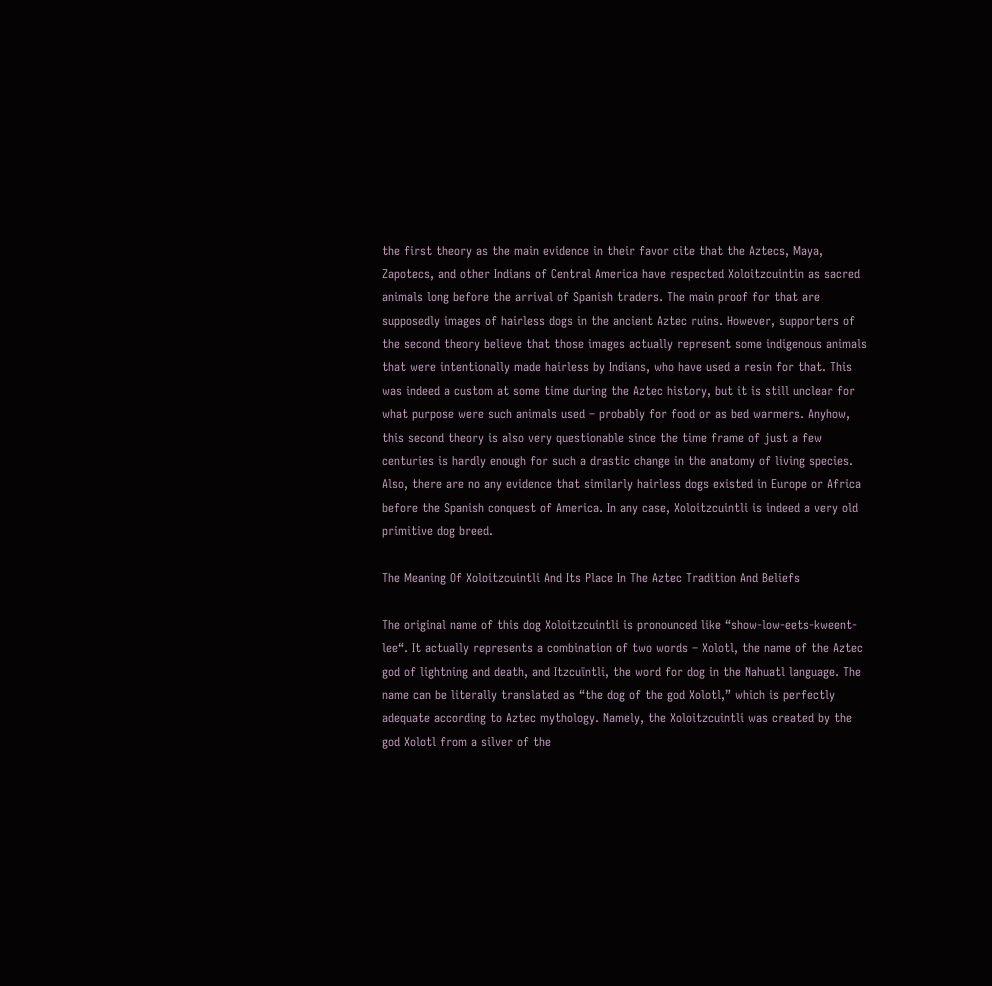the first theory as the main evidence in their favor cite that the Aztecs, Maya, Zapotecs, and other Indians of Central America have respected Xoloitzcuintin as sacred animals long before the arrival of Spanish traders. The main proof for that are supposedly images of hairless dogs in the ancient Aztec ruins. However, supporters of the second theory believe that those images actually represent some indigenous animals that were intentionally made hairless by Indians, who have used a resin for that. This was indeed a custom at some time during the Aztec history, but it is still unclear for what purpose were such animals used – probably for food or as bed warmers. Anyhow, this second theory is also very questionable since the time frame of just a few centuries is hardly enough for such a drastic change in the anatomy of living species. Also, there are no any evidence that similarly hairless dogs existed in Europe or Africa before the Spanish conquest of America. In any case, Xoloitzcuintli is indeed a very old primitive dog breed.

The Meaning Of Xoloitzcuintli And Its Place In The Aztec Tradition And Beliefs

The original name of this dog Xoloitzcuintli is pronounced like “show-low-eets-kweent-lee“. It actually represents a combination of two words – Xolotl, the name of the Aztec god of lightning and death, and Itzcuīntli, the word for dog in the Nahuatl language. The name can be literally translated as “the dog of the god Xolotl,” which is perfectly adequate according to Aztec mythology. Namely, the Xoloitzcuintli was created by the god Xolotl from a silver of the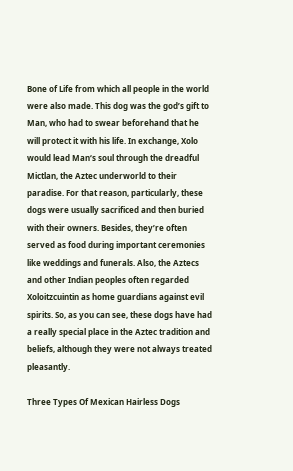Bone of Life from which all people in the world were also made. This dog was the god’s gift to Man, who had to swear beforehand that he will protect it with his life. In exchange, Xolo would lead Man‘s soul through the dreadful Mictlan, the Aztec underworld to their paradise. For that reason, particularly, these dogs were usually sacrificed and then buried with their owners. Besides, they’re often served as food during important ceremonies like weddings and funerals. Also, the Aztecs and other Indian peoples often regarded Xoloitzcuintin as home guardians against evil spirits. So, as you can see, these dogs have had a really special place in the Aztec tradition and beliefs, although they were not always treated pleasantly.

Three Types Of Mexican Hairless Dogs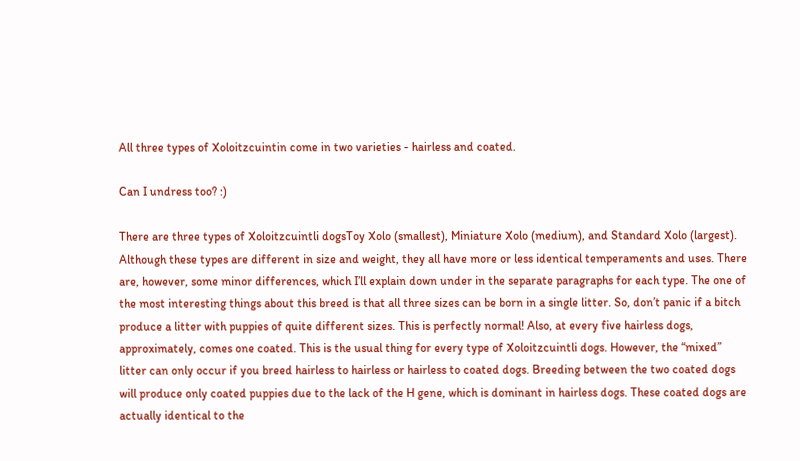All three types of Xoloitzcuintin come in two varieties - hairless and coated.

Can I undress too? :)

There are three types of Xoloitzcuintli dogsToy Xolo (smallest), Miniature Xolo (medium), and Standard Xolo (largest). Although these types are different in size and weight, they all have more or less identical temperaments and uses. There are, however, some minor differences, which I’ll explain down under in the separate paragraphs for each type. The one of the most interesting things about this breed is that all three sizes can be born in a single litter. So, don’t panic if a bitch produce a litter with puppies of quite different sizes. This is perfectly normal! Also, at every five hairless dogs, approximately, comes one coated. This is the usual thing for every type of Xoloitzcuintli dogs. However, the “mixed” litter can only occur if you breed hairless to hairless or hairless to coated dogs. Breeding between the two coated dogs will produce only coated puppies due to the lack of the H gene, which is dominant in hairless dogs. These coated dogs are actually identical to the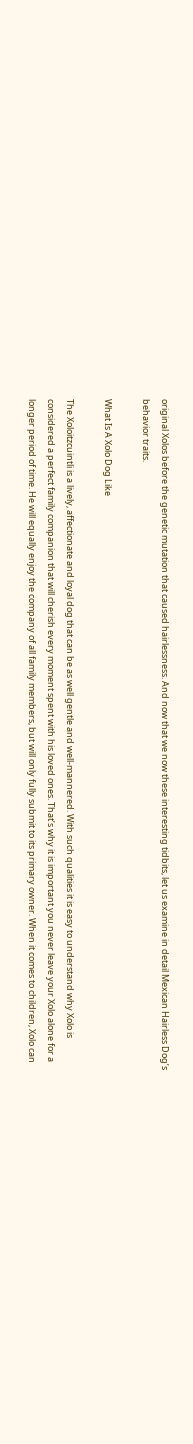original Xolos before the genetic mutation that caused hairlessness. And now that we now these interesting tidbits, let us examine in detail Mexican Hairless Dog’s behavior traits.

What Is A Xolo Dog Like

The Xoloitzcuintli is a lively, affectionate and loyal dog that can be as well gentle and well-mannered. With such qualities it is easy to understand why Xolo is considered a perfect family companion that will cherish every moment spent with his loved ones. That’s why it is important you never leave your Xolo alone for a longer period of time. He will equally enjoy the company of all family members, but will only fully submit to its primary owner. When it comes to children, Xolo can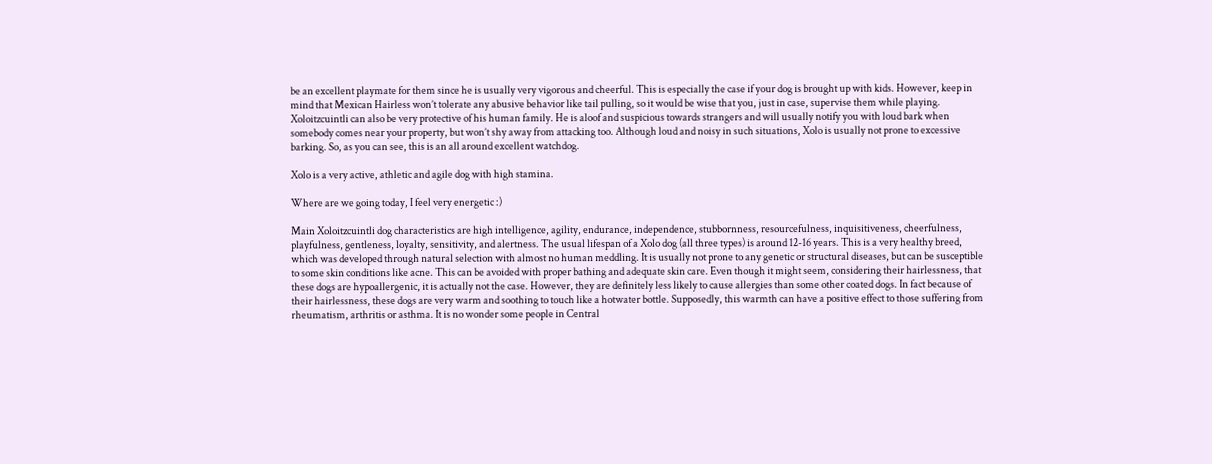be an excellent playmate for them since he is usually very vigorous and cheerful. This is especially the case if your dog is brought up with kids. However, keep in mind that Mexican Hairless won’t tolerate any abusive behavior like tail pulling, so it would be wise that you, just in case, supervise them while playing. Xoloitzcuintli can also be very protective of his human family. He is aloof and suspicious towards strangers and will usually notify you with loud bark when somebody comes near your property, but won’t shy away from attacking too. Although loud and noisy in such situations, Xolo is usually not prone to excessive barking. So, as you can see, this is an all around excellent watchdog.

Xolo is a very active, athletic and agile dog with high stamina.

Where are we going today, I feel very energetic :)

Main Xoloitzcuintli dog characteristics are high intelligence, agility, endurance, independence, stubbornness, resourcefulness, inquisitiveness, cheerfulness, playfulness, gentleness, loyalty, sensitivity, and alertness. The usual lifespan of a Xolo dog (all three types) is around 12-16 years. This is a very healthy breed, which was developed through natural selection with almost no human meddling. It is usually not prone to any genetic or structural diseases, but can be susceptible to some skin conditions like acne. This can be avoided with proper bathing and adequate skin care. Even though it might seem, considering their hairlessness, that these dogs are hypoallergenic, it is actually not the case. However, they are definitely less likely to cause allergies than some other coated dogs. In fact because of their hairlessness, these dogs are very warm and soothing to touch like a hotwater bottle. Supposedly, this warmth can have a positive effect to those suffering from rheumatism, arthritis or asthma. It is no wonder some people in Central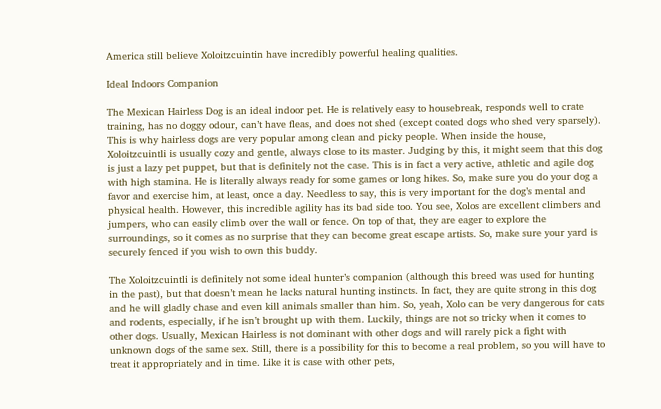America still believe Xoloitzcuintin have incredibly powerful healing qualities.

Ideal Indoors Companion

The Mexican Hairless Dog is an ideal indoor pet. He is relatively easy to housebreak, responds well to crate training, has no doggy odour, can’t have fleas, and does not shed (except coated dogs who shed very sparsely). This is why hairless dogs are very popular among clean and picky people. When inside the house, Xoloitzcuintli is usually cozy and gentle, always close to its master. Judging by this, it might seem that this dog is just a lazy pet puppet, but that is definitely not the case. This is in fact a very active, athletic and agile dog with high stamina. He is literally always ready for some games or long hikes. So, make sure you do your dog a favor and exercise him, at least, once a day. Needless to say, this is very important for the dog’s mental and physical health. However, this incredible agility has its bad side too. You see, Xolos are excellent climbers and jumpers, who can easily climb over the wall or fence. On top of that, they are eager to explore the surroundings, so it comes as no surprise that they can become great escape artists. So, make sure your yard is securely fenced if you wish to own this buddy.

The Xoloitzcuintli is definitely not some ideal hunter’s companion (although this breed was used for hunting in the past), but that doesn’t mean he lacks natural hunting instincts. In fact, they are quite strong in this dog and he will gladly chase and even kill animals smaller than him. So, yeah, Xolo can be very dangerous for cats and rodents, especially, if he isn’t brought up with them. Luckily, things are not so tricky when it comes to other dogs. Usually, Mexican Hairless is not dominant with other dogs and will rarely pick a fight with unknown dogs of the same sex. Still, there is a possibility for this to become a real problem, so you will have to treat it appropriately and in time. Like it is case with other pets,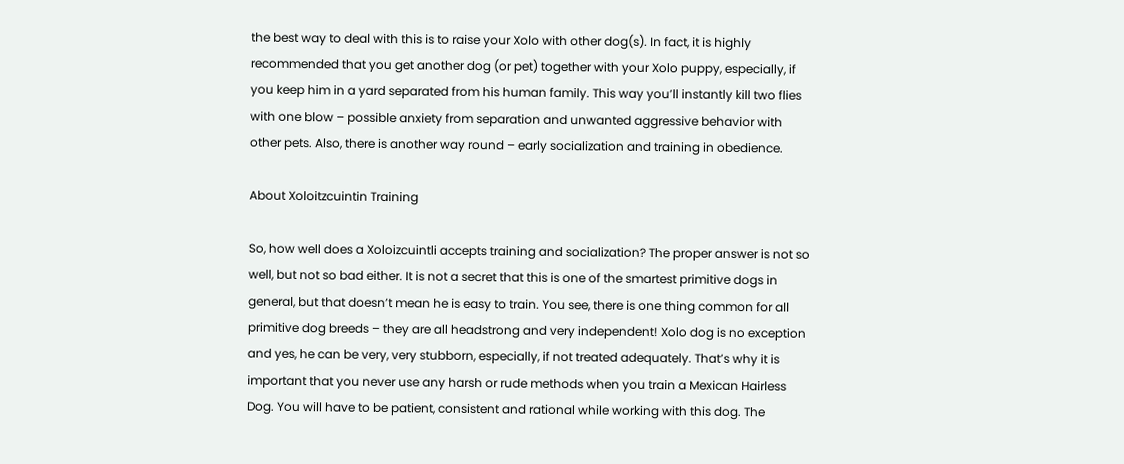the best way to deal with this is to raise your Xolo with other dog(s). In fact, it is highly recommended that you get another dog (or pet) together with your Xolo puppy, especially, if you keep him in a yard separated from his human family. This way you’ll instantly kill two flies with one blow – possible anxiety from separation and unwanted aggressive behavior with other pets. Also, there is another way round – early socialization and training in obedience.

About Xoloitzcuintin Training

So, how well does a Xoloizcuintli accepts training and socialization? The proper answer is not so well, but not so bad either. It is not a secret that this is one of the smartest primitive dogs in general, but that doesn’t mean he is easy to train. You see, there is one thing common for all primitive dog breeds – they are all headstrong and very independent! Xolo dog is no exception and yes, he can be very, very stubborn, especially, if not treated adequately. That’s why it is important that you never use any harsh or rude methods when you train a Mexican Hairless Dog. You will have to be patient, consistent and rational while working with this dog. The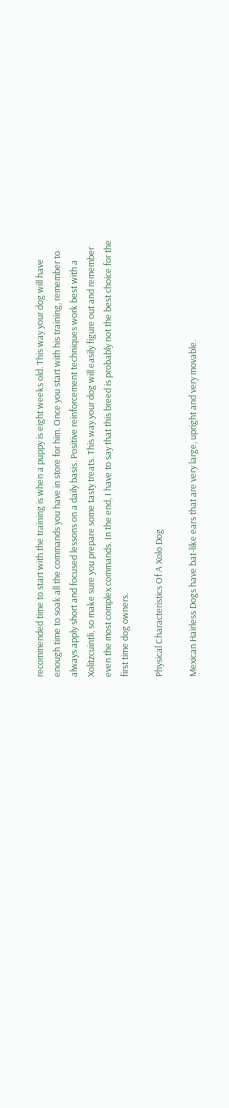recommended time to start with the training is when a puppy is eight weeks old. This way your dog will have enough time to soak all the commands you have in store for him. Once you start with his training, remember to always apply short and focused lessons on a daily basis. Positive reinforcement techniques work best with a Xolitzcuintli, so make sure you prepare some tasty treats. This way your dog will easily figure out and remember even the most complex commands. In the end, I have to say that this breed is probably not the best choice for the first time dog owners.

Physical Characteristics Of A Xolo Dog

Mexican Hairless Dogs have bat-like ears that are very large, upright and very movable.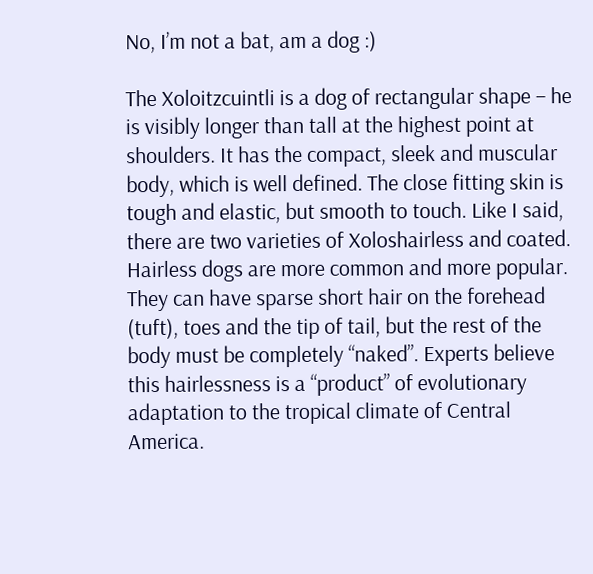No, I’m not a bat, am a dog :)

The Xoloitzcuintli is a dog of rectangular shape – he is visibly longer than tall at the highest point at shoulders. It has the compact, sleek and muscular body, which is well defined. The close fitting skin is tough and elastic, but smooth to touch. Like I said, there are two varieties of Xoloshairless and coated. Hairless dogs are more common and more popular. They can have sparse short hair on the forehead (tuft), toes and the tip of tail, but the rest of the body must be completely “naked”. Experts believe this hairlessness is a “product” of evolutionary adaptation to the tropical climate of Central America.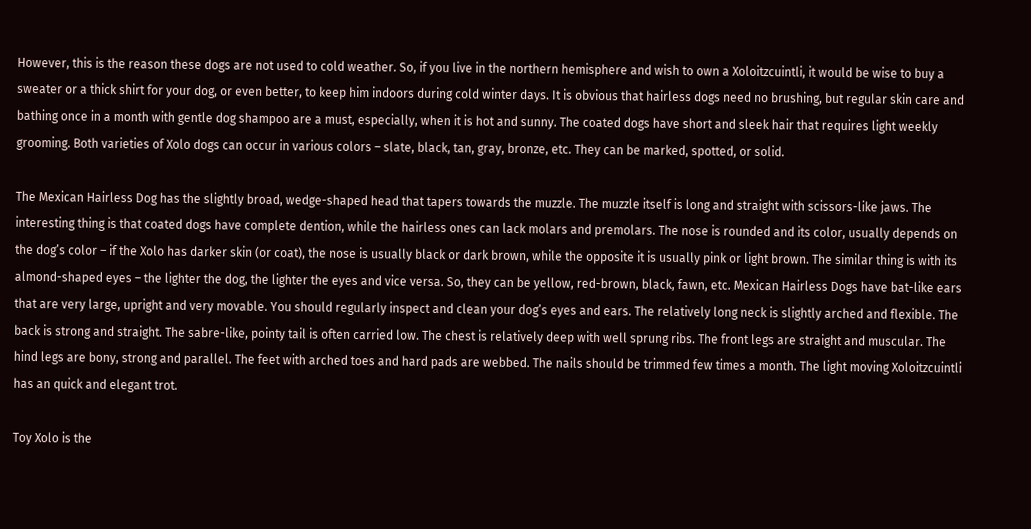However, this is the reason these dogs are not used to cold weather. So, if you live in the northern hemisphere and wish to own a Xoloitzcuintli, it would be wise to buy a sweater or a thick shirt for your dog, or even better, to keep him indoors during cold winter days. It is obvious that hairless dogs need no brushing, but regular skin care and bathing once in a month with gentle dog shampoo are a must, especially, when it is hot and sunny. The coated dogs have short and sleek hair that requires light weekly grooming. Both varieties of Xolo dogs can occur in various colors – slate, black, tan, gray, bronze, etc. They can be marked, spotted, or solid.

The Mexican Hairless Dog has the slightly broad, wedge-shaped head that tapers towards the muzzle. The muzzle itself is long and straight with scissors-like jaws. The interesting thing is that coated dogs have complete dention, while the hairless ones can lack molars and premolars. The nose is rounded and its color, usually depends on the dog’s color – if the Xolo has darker skin (or coat), the nose is usually black or dark brown, while the opposite it is usually pink or light brown. The similar thing is with its almond-shaped eyes – the lighter the dog, the lighter the eyes and vice versa. So, they can be yellow, red-brown, black, fawn, etc. Mexican Hairless Dogs have bat-like ears that are very large, upright and very movable. You should regularly inspect and clean your dog’s eyes and ears. The relatively long neck is slightly arched and flexible. The back is strong and straight. The sabre-like, pointy tail is often carried low. The chest is relatively deep with well sprung ribs. The front legs are straight and muscular. The hind legs are bony, strong and parallel. The feet with arched toes and hard pads are webbed. The nails should be trimmed few times a month. The light moving Xoloitzcuintli has an quick and elegant trot.

Toy Xolo is the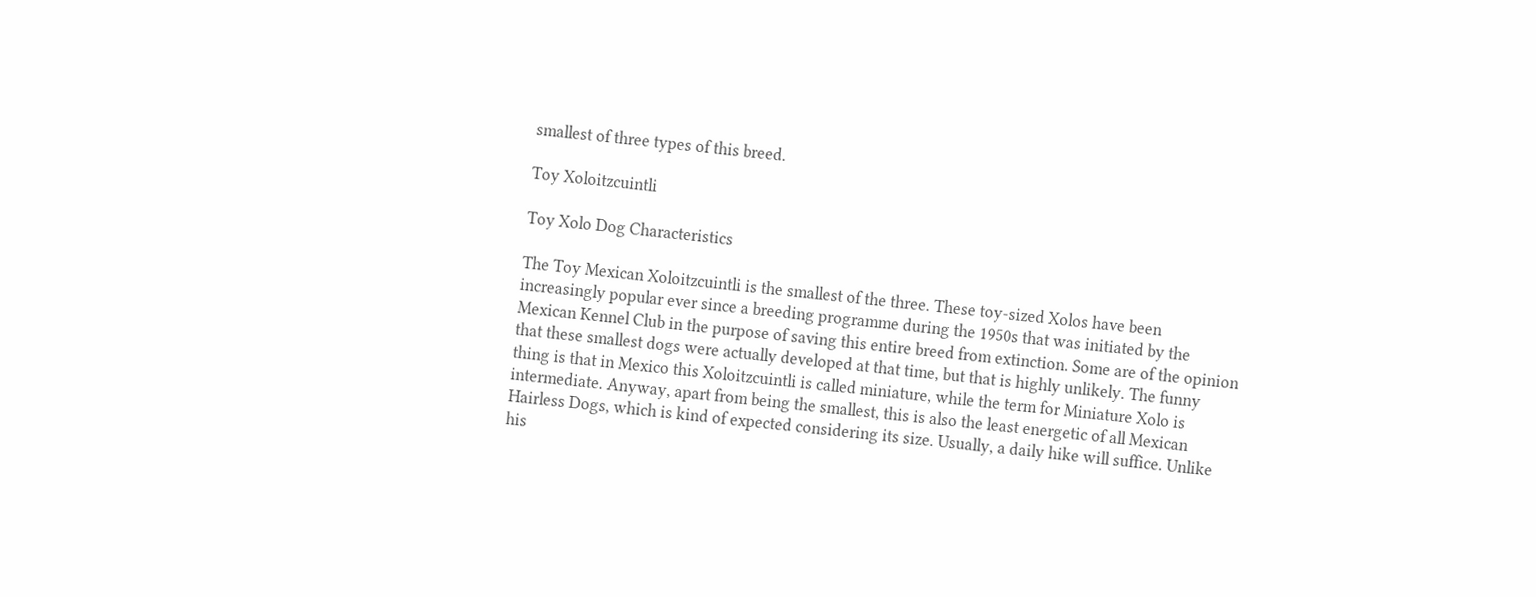smallest of three types of this breed.

Toy Xoloitzcuintli

Toy Xolo Dog Characteristics

The Toy Mexican Xoloitzcuintli is the smallest of the three. These toy-sized Xolos have been increasingly popular ever since a breeding programme during the 1950s that was initiated by the Mexican Kennel Club in the purpose of saving this entire breed from extinction. Some are of the opinion that these smallest dogs were actually developed at that time, but that is highly unlikely. The funny thing is that in Mexico this Xoloitzcuintli is called miniature, while the term for Miniature Xolo is intermediate. Anyway, apart from being the smallest, this is also the least energetic of all Mexican Hairless Dogs, which is kind of expected considering its size. Usually, a daily hike will suffice. Unlike his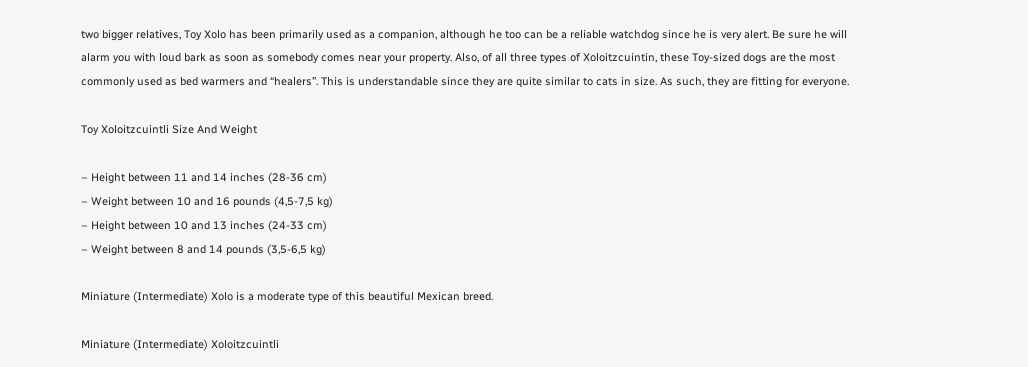two bigger relatives, Toy Xolo has been primarily used as a companion, although he too can be a reliable watchdog since he is very alert. Be sure he will alarm you with loud bark as soon as somebody comes near your property. Also, of all three types of Xoloitzcuintin, these Toy-sized dogs are the most commonly used as bed warmers and “healers”. This is understandable since they are quite similar to cats in size. As such, they are fitting for everyone.

Toy Xoloitzcuintli Size And Weight

– Height between 11 and 14 inches (28-36 cm)
– Weight between 10 and 16 pounds (4,5-7,5 kg)
– Height between 10 and 13 inches (24-33 cm)
– Weight between 8 and 14 pounds (3,5-6,5 kg)

Miniature (Intermediate) Xolo is a moderate type of this beautiful Mexican breed.

Miniature (Intermediate) Xoloitzcuintli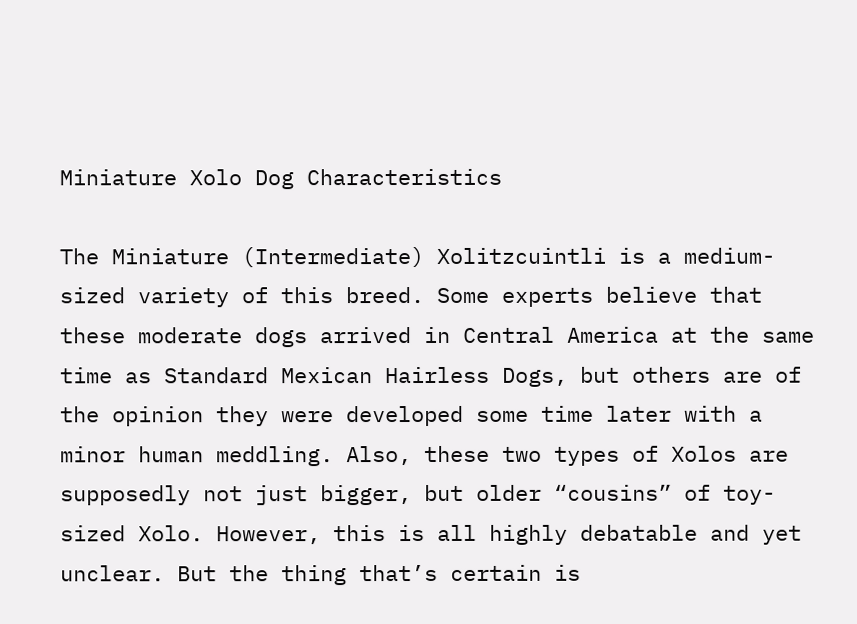Miniature Xolo Dog Characteristics

The Miniature (Intermediate) Xolitzcuintli is a medium-sized variety of this breed. Some experts believe that these moderate dogs arrived in Central America at the same time as Standard Mexican Hairless Dogs, but others are of the opinion they were developed some time later with a minor human meddling. Also, these two types of Xolos are supposedly not just bigger, but older “cousins” of toy-sized Xolo. However, this is all highly debatable and yet unclear. But the thing that’s certain is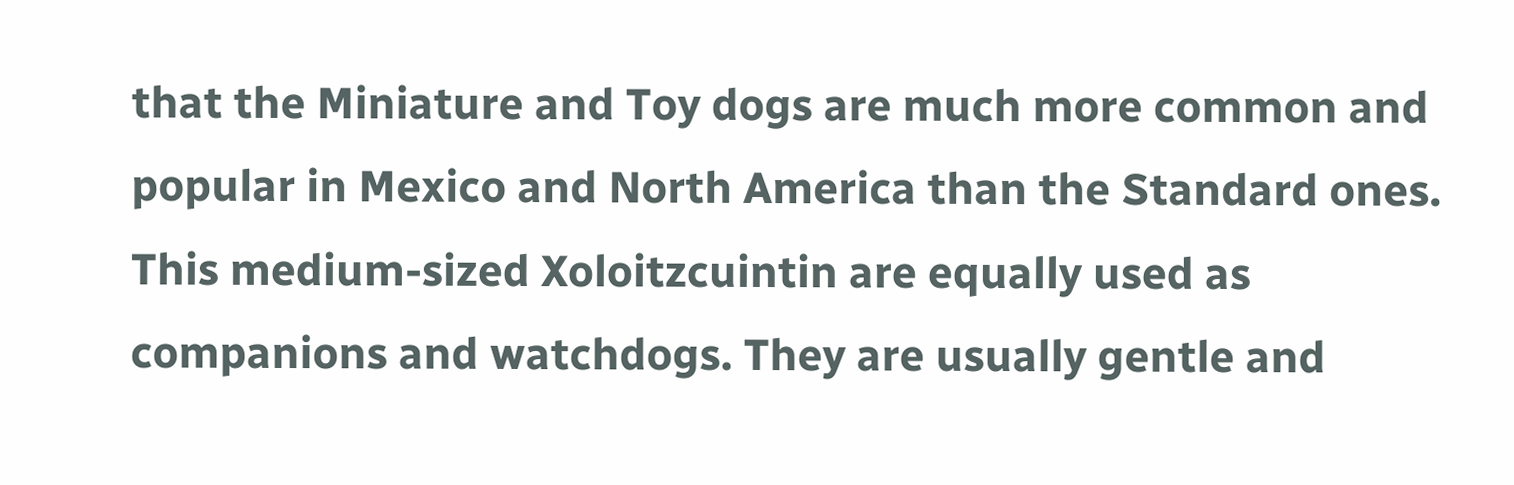that the Miniature and Toy dogs are much more common and popular in Mexico and North America than the Standard ones. This medium-sized Xoloitzcuintin are equally used as companions and watchdogs. They are usually gentle and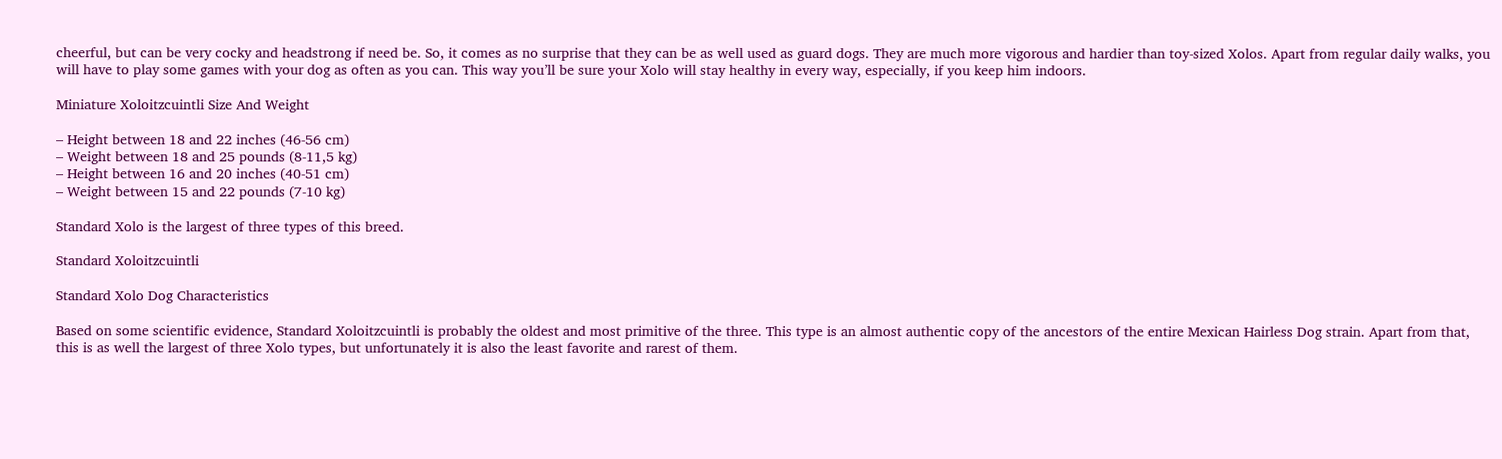cheerful, but can be very cocky and headstrong if need be. So, it comes as no surprise that they can be as well used as guard dogs. They are much more vigorous and hardier than toy-sized Xolos. Apart from regular daily walks, you will have to play some games with your dog as often as you can. This way you’ll be sure your Xolo will stay healthy in every way, especially, if you keep him indoors.

Miniature Xoloitzcuintli Size And Weight

– Height between 18 and 22 inches (46-56 cm)
– Weight between 18 and 25 pounds (8-11,5 kg)
– Height between 16 and 20 inches (40-51 cm)
– Weight between 15 and 22 pounds (7-10 kg)

Standard Xolo is the largest of three types of this breed.

Standard Xoloitzcuintli

Standard Xolo Dog Characteristics

Based on some scientific evidence, Standard Xoloitzcuintli is probably the oldest and most primitive of the three. This type is an almost authentic copy of the ancestors of the entire Mexican Hairless Dog strain. Apart from that, this is as well the largest of three Xolo types, but unfortunately it is also the least favorite and rarest of them.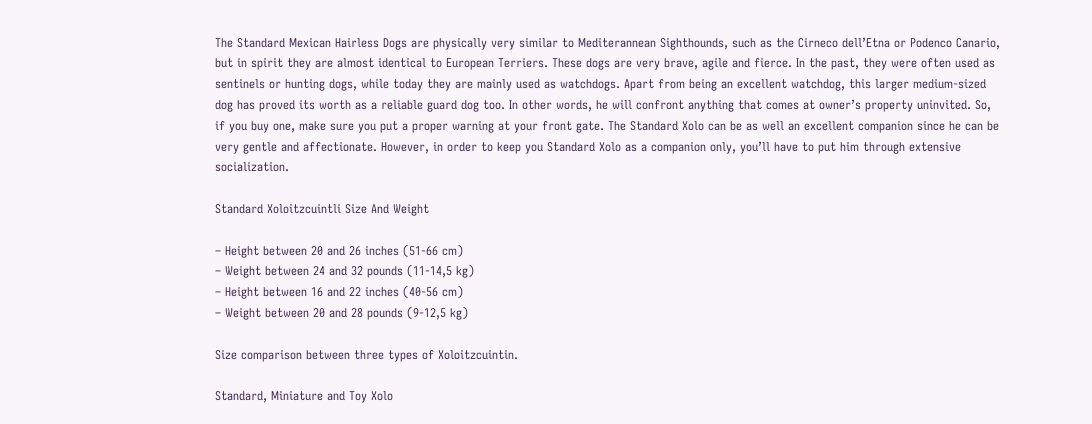The Standard Mexican Hairless Dogs are physically very similar to Mediterannean Sighthounds, such as the Cirneco dell’Etna or Podenco Canario, but in spirit they are almost identical to European Terriers. These dogs are very brave, agile and fierce. In the past, they were often used as sentinels or hunting dogs, while today they are mainly used as watchdogs. Apart from being an excellent watchdog, this larger medium-sized dog has proved its worth as a reliable guard dog too. In other words, he will confront anything that comes at owner’s property uninvited. So, if you buy one, make sure you put a proper warning at your front gate. The Standard Xolo can be as well an excellent companion since he can be very gentle and affectionate. However, in order to keep you Standard Xolo as a companion only, you’ll have to put him through extensive socialization.

Standard Xoloitzcuintli Size And Weight

– Height between 20 and 26 inches (51-66 cm)
– Weight between 24 and 32 pounds (11-14,5 kg)
– Height between 16 and 22 inches (40-56 cm)
– Weight between 20 and 28 pounds (9-12,5 kg)

Size comparison between three types of Xoloitzcuintin.

Standard, Miniature and Toy Xolo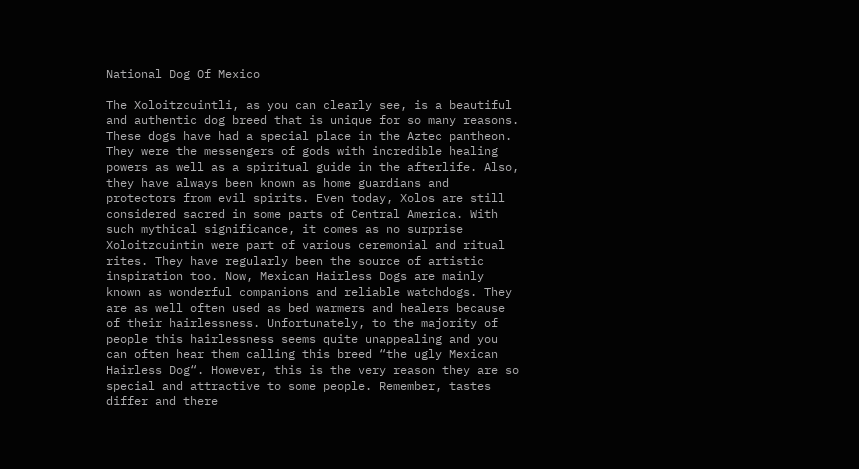National Dog Of Mexico

The Xoloitzcuintli, as you can clearly see, is a beautiful and authentic dog breed that is unique for so many reasons. These dogs have had a special place in the Aztec pantheon. They were the messengers of gods with incredible healing powers as well as a spiritual guide in the afterlife. Also, they have always been known as home guardians and protectors from evil spirits. Even today, Xolos are still considered sacred in some parts of Central America. With such mythical significance, it comes as no surprise Xoloitzcuintin were part of various ceremonial and ritual rites. They have regularly been the source of artistic inspiration too. Now, Mexican Hairless Dogs are mainly known as wonderful companions and reliable watchdogs. They are as well often used as bed warmers and healers because of their hairlessness. Unfortunately, to the majority of people this hairlessness seems quite unappealing and you can often hear them calling this breed “the ugly Mexican Hairless Dog“. However, this is the very reason they are so special and attractive to some people. Remember, tastes differ and there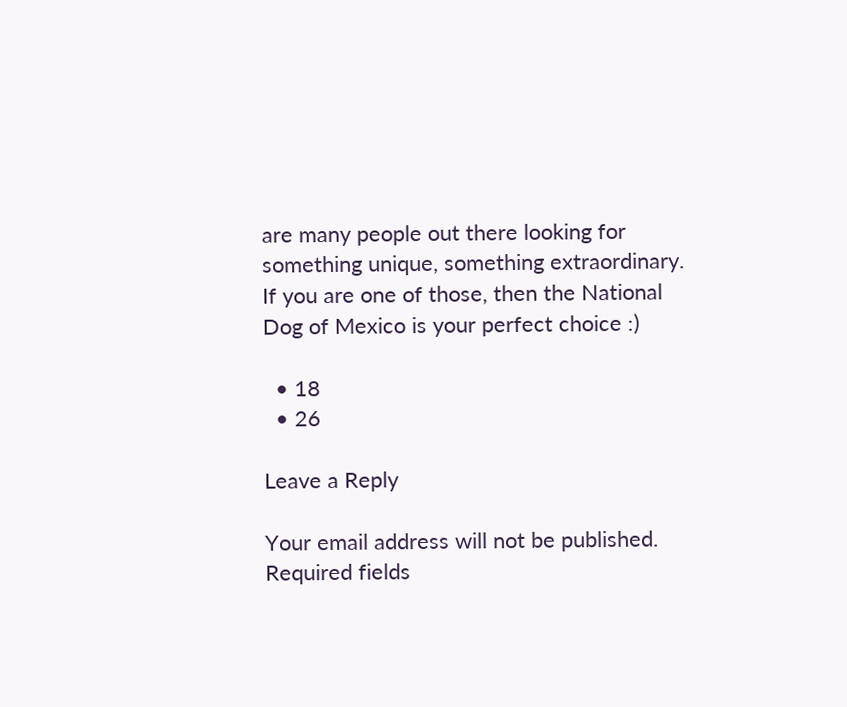are many people out there looking for something unique, something extraordinary. If you are one of those, then the National Dog of Mexico is your perfect choice :)

  • 18
  • 26

Leave a Reply

Your email address will not be published. Required fields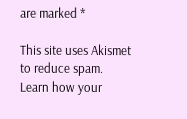are marked *

This site uses Akismet to reduce spam. Learn how your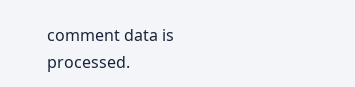comment data is processed.